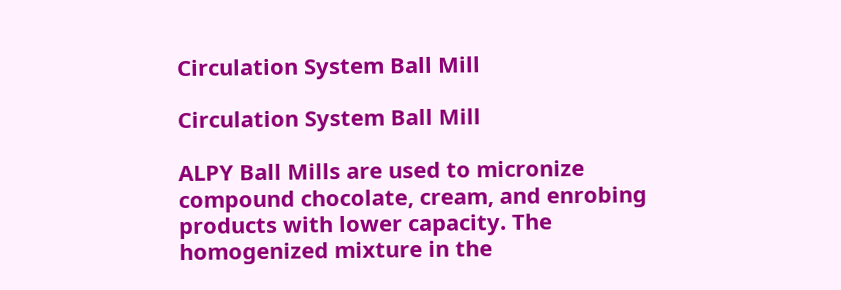Circulation System Ball Mill

Circulation System Ball Mill

ALPY Ball Mills are used to micronize compound chocolate, cream, and enrobing products with lower capacity. The homogenized mixture in the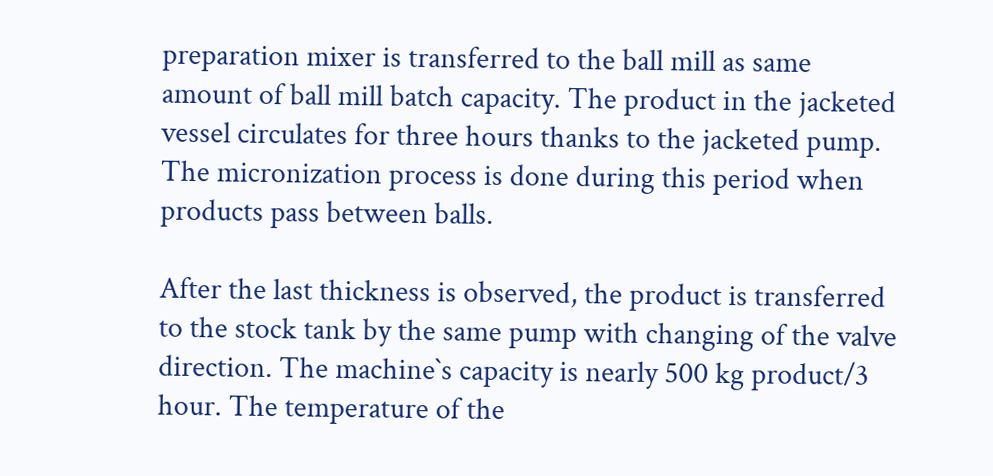preparation mixer is transferred to the ball mill as same amount of ball mill batch capacity. The product in the jacketed vessel circulates for three hours thanks to the jacketed pump. The micronization process is done during this period when products pass between balls.

After the last thickness is observed, the product is transferred to the stock tank by the same pump with changing of the valve direction. The machine`s capacity is nearly 500 kg product/3 hour. The temperature of the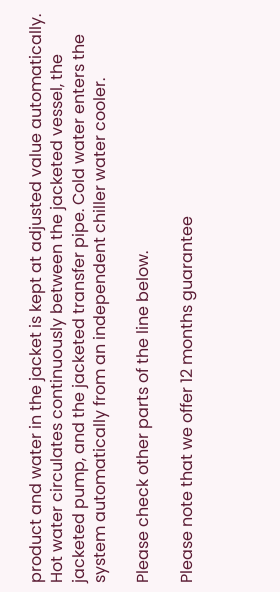product and water in the jacket is kept at adjusted value automatically. Hot water circulates continuously between the jacketed vessel, the jacketed pump, and the jacketed transfer pipe. Cold water enters the system automatically from an independent chiller water cooler.

Please check other parts of the line below.

Please note that we offer 12 months guarantee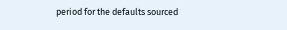period for the defaults sourced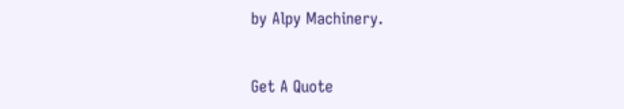by Alpy Machinery.


Get A Quote